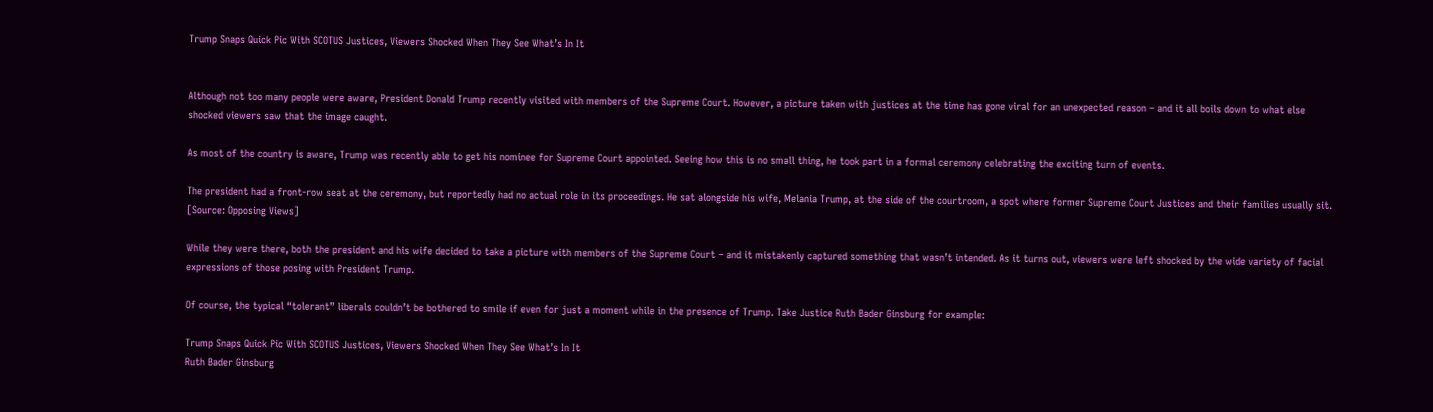Trump Snaps Quick Pic With SCOTUS Justices, Viewers Shocked When They See What’s In It


Although not too many people were aware, President Donald Trump recently visited with members of the Supreme Court. However, a picture taken with justices at the time has gone viral for an unexpected reason – and it all boils down to what else shocked viewers saw that the image caught.

As most of the country is aware, Trump was recently able to get his nominee for Supreme Court appointed. Seeing how this is no small thing, he took part in a formal ceremony celebrating the exciting turn of events.

The president had a front-row seat at the ceremony, but reportedly had no actual role in its proceedings. He sat alongside his wife, Melania Trump, at the side of the courtroom, a spot where former Supreme Court Justices and their families usually sit. [Source: Opposing Views]

While they were there, both the president and his wife decided to take a picture with members of the Supreme Court – and it mistakenly captured something that wasn’t intended. As it turns out, viewers were left shocked by the wide variety of facial expressions of those posing with President Trump.

Of course, the typical “tolerant” liberals couldn’t be bothered to smile if even for just a moment while in the presence of Trump. Take Justice Ruth Bader Ginsburg for example:

Trump Snaps Quick Pic With SCOTUS Justices, Viewers Shocked When They See What’s In It
Ruth Bader Ginsburg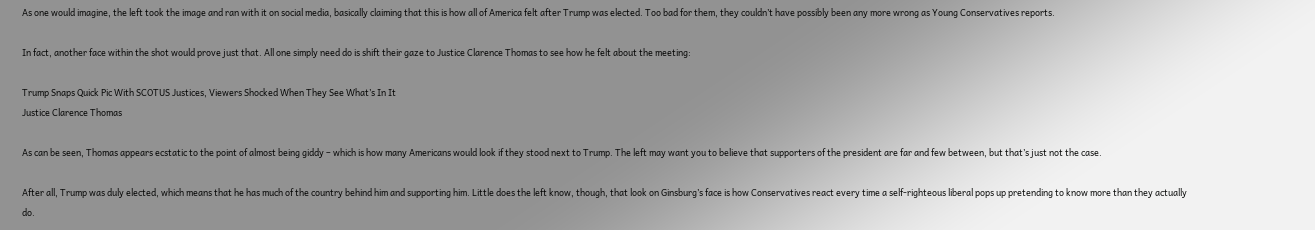As one would imagine, the left took the image and ran with it on social media, basically claiming that this is how all of America felt after Trump was elected. Too bad for them, they couldn’t have possibly been any more wrong as Young Conservatives reports.

In fact, another face within the shot would prove just that. All one simply need do is shift their gaze to Justice Clarence Thomas to see how he felt about the meeting:

Trump Snaps Quick Pic With SCOTUS Justices, Viewers Shocked When They See What’s In It
Justice Clarence Thomas

As can be seen, Thomas appears ecstatic to the point of almost being giddy – which is how many Americans would look if they stood next to Trump. The left may want you to believe that supporters of the president are far and few between, but that’s just not the case.

After all, Trump was duly elected, which means that he has much of the country behind him and supporting him. Little does the left know, though, that look on Ginsburg’s face is how Conservatives react every time a self-righteous liberal pops up pretending to know more than they actually do.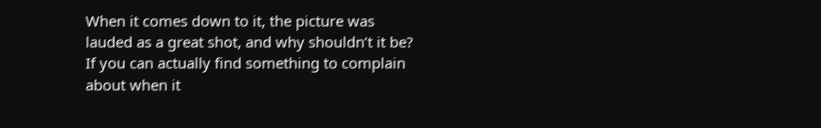When it comes down to it, the picture was lauded as a great shot, and why shouldn’t it be? If you can actually find something to complain about when it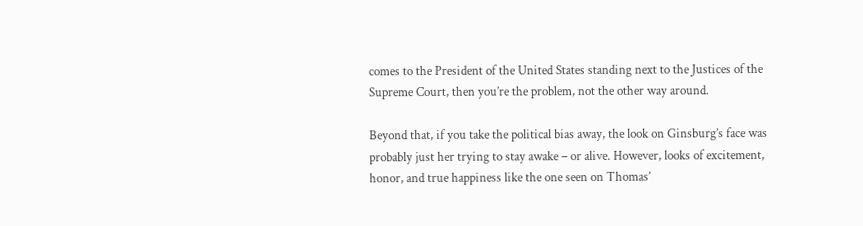comes to the President of the United States standing next to the Justices of the Supreme Court, then you’re the problem, not the other way around.

Beyond that, if you take the political bias away, the look on Ginsburg’s face was probably just her trying to stay awake – or alive. However, looks of excitement, honor, and true happiness like the one seen on Thomas’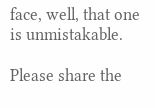face, well, that one is unmistakable.

Please share the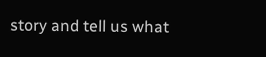story and tell us what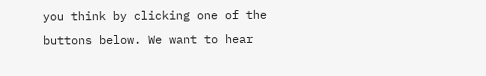you think by clicking one of the buttons below. We want to hear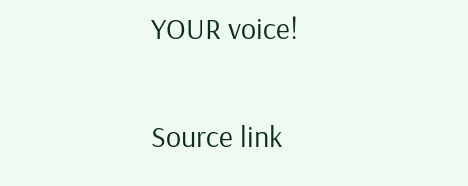YOUR voice!

Source link